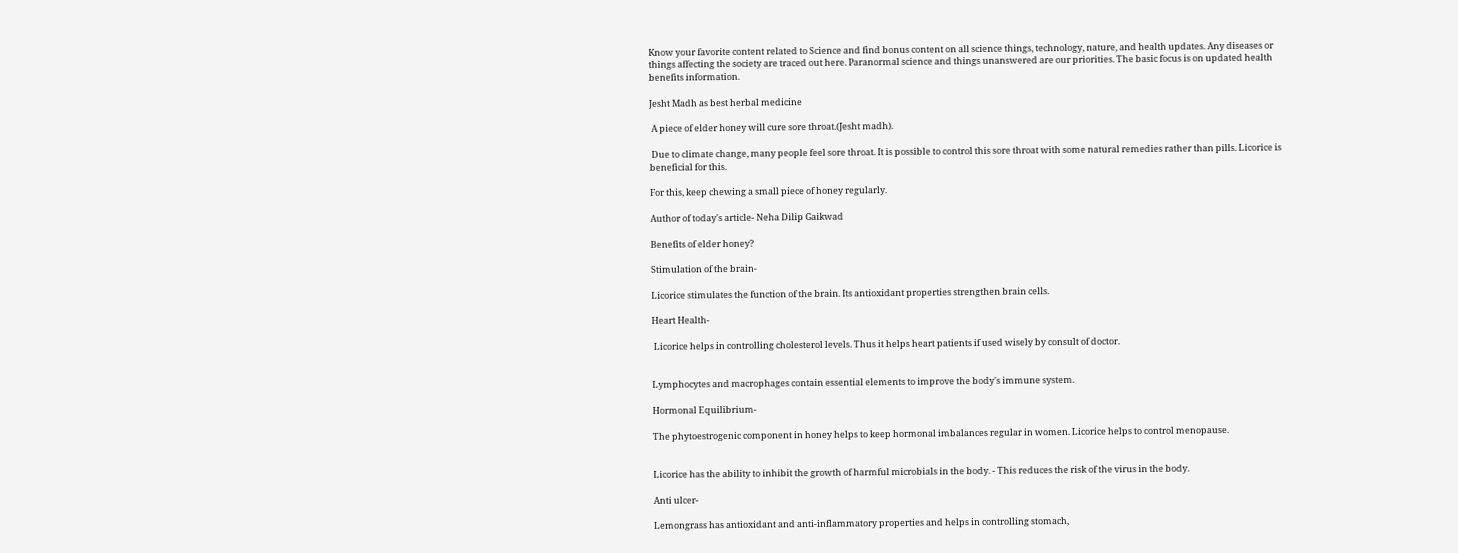Know your favorite content related to Science and find bonus content on all science things, technology, nature, and health updates. Any diseases or things affecting the society are traced out here. Paranormal science and things unanswered are our priorities. The basic focus is on updated health benefits information.

Jesht Madh as best herbal medicine

 A piece of elder honey will cure sore throat.(Jesht madh).

 Due to climate change, many people feel sore throat. It is possible to control this sore throat with some natural remedies rather than pills. Licorice is beneficial for this.

For this, keep chewing a small piece of honey regularly.

Author of today's article- Neha Dilip Gaikwad

Benefits of elder honey?

Stimulation of the brain-

Licorice stimulates the function of the brain. Its antioxidant properties strengthen brain cells.

Heart Health-

 Licorice helps in controlling cholesterol levels. Thus it helps heart patients if used wisely by consult of doctor.


Lymphocytes and macrophages contain essential elements to improve the body's immune system.

Hormonal Equilibrium-

The phytoestrogenic component in honey helps to keep hormonal imbalances regular in women. Licorice helps to control menopause.


Licorice has the ability to inhibit the growth of harmful microbials in the body. - This reduces the risk of the virus in the body.

Anti ulcer-

Lemongrass has antioxidant and anti-inflammatory properties and helps in controlling stomach,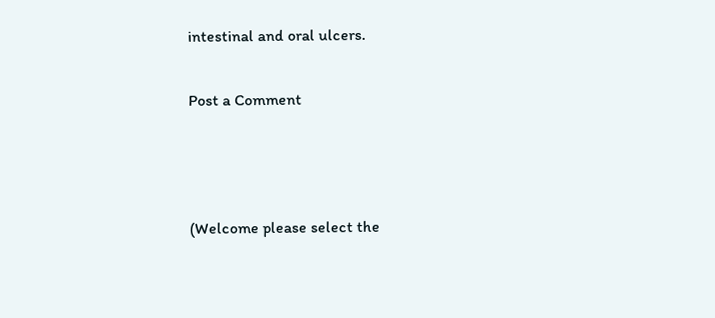intestinal and oral ulcers.

Post a Comment



(Welcome please select the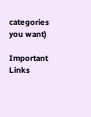categories you want)

Important Links